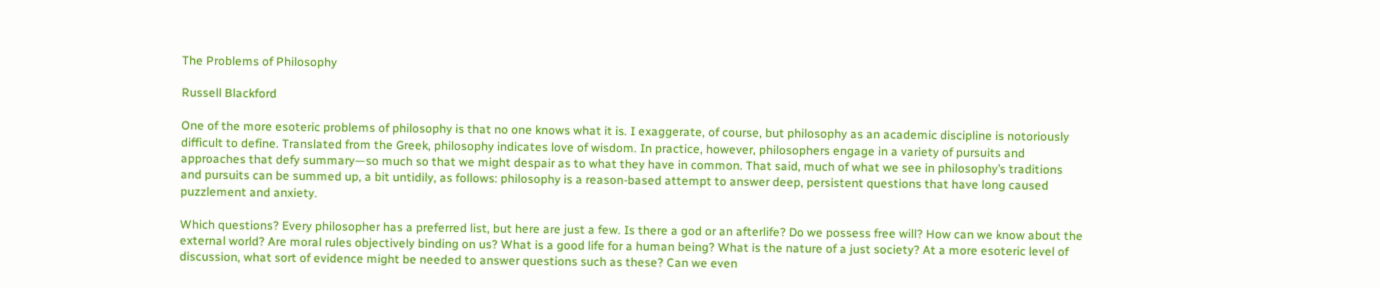The Problems of Philosophy

Russell Blackford

One of the more esoteric problems of philosophy is that no one knows what it is. I exaggerate, of course, but philosophy as an academic discipline is notoriously difficult to define. Translated from the Greek, philosophy indicates love of wisdom. In practice, however, philosophers engage in a variety of pursuits and approaches that defy summary—so much so that we might despair as to what they have in common. That said, much of what we see in philosophy’s traditions and pursuits can be summed up, a bit untidily, as follows: philosophy is a reason-based attempt to answer deep, persistent questions that have long caused puzzlement and anxiety.

Which questions? Every philosopher has a preferred list, but here are just a few. Is there a god or an afterlife? Do we possess free will? How can we know about the external world? Are moral rules objectively binding on us? What is a good life for a human being? What is the nature of a just society? At a more esoteric level of discussion, what sort of evidence might be needed to answer questions such as these? Can we even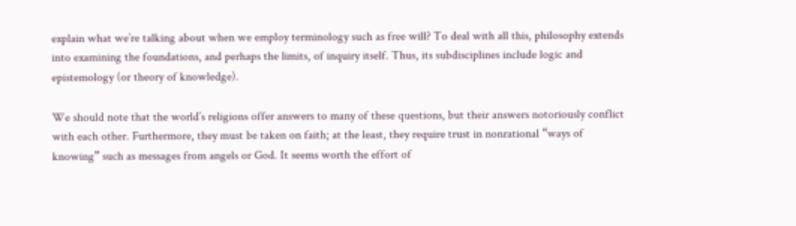explain what we’re talking about when we employ terminology such as free will? To deal with all this, philosophy extends into examining the foundations, and perhaps the limits, of inquiry itself. Thus, its subdisciplines include logic and epistemology (or theory of knowledge).

We should note that the world’s religions offer answers to many of these questions, but their answers notoriously conflict with each other. Furthermore, they must be taken on faith; at the least, they require trust in nonrational “ways of knowing” such as messages from angels or God. It seems worth the effort of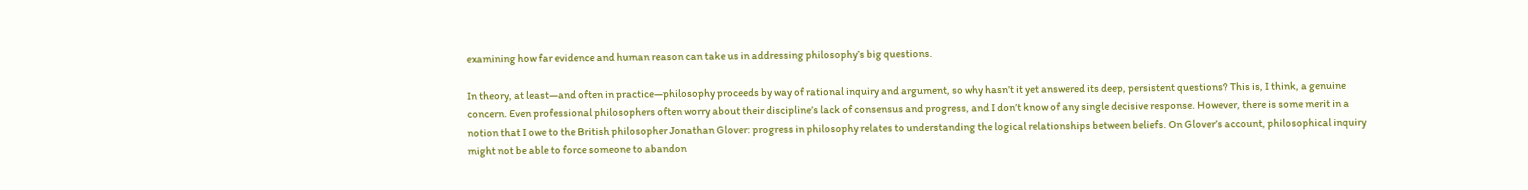examining how far evidence and human reason can take us in addressing philosophy’s big questions.

In theory, at least—and often in practice—philosophy proceeds by way of rational inquiry and argument, so why hasn’t it yet answered its deep, persistent questions? This is, I think, a genuine concern. Even professional philosophers often worry about their discipline’s lack of consensus and progress, and I don’t know of any single decisive response. However, there is some merit in a notion that I owe to the British philosopher Jonathan Glover: progress in philosophy relates to understanding the logical relationships between beliefs. On Glover’s account, philosophical inquiry might not be able to force someone to abandon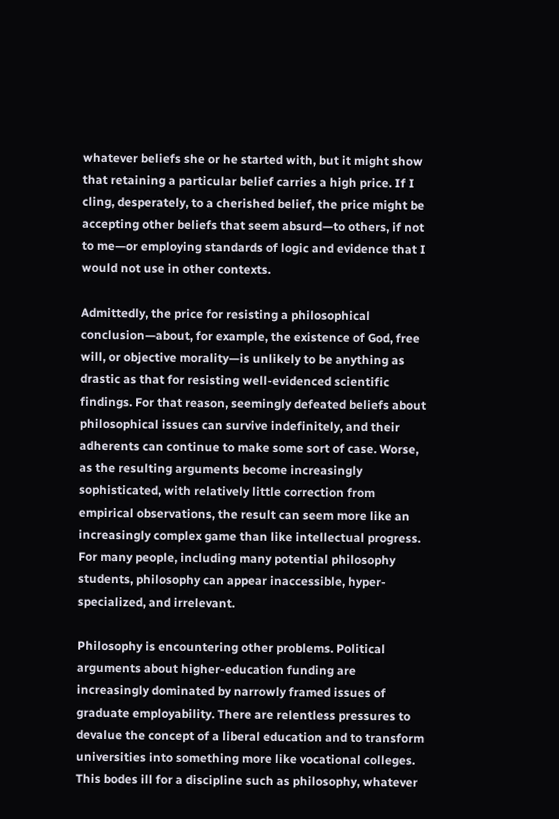whatever beliefs she or he started with, but it might show that retaining a particular belief carries a high price. If I cling, desperately, to a cherished belief, the price might be accepting other beliefs that seem absurd—to others, if not to me—or employing standards of logic and evidence that I would not use in other contexts.

Admittedly, the price for resisting a philosophical conclusion—about, for example, the existence of God, free will, or objective morality—is unlikely to be anything as drastic as that for resisting well-evidenced scientific findings. For that reason, seemingly defeated beliefs about philosophical issues can survive indefinitely, and their adherents can continue to make some sort of case. Worse, as the resulting arguments become increasingly sophisticated, with relatively little correction from empirical observations, the result can seem more like an increasingly complex game than like intellectual progress. For many people, including many potential philosophy students, philosophy can appear inaccessible, hyper-specialized, and irrelevant.

Philosophy is encountering other problems. Political arguments about higher-education funding are increasingly dominated by narrowly framed issues of graduate employability. There are relentless pressures to devalue the concept of a liberal education and to transform universities into something more like vocational colleges. This bodes ill for a discipline such as philosophy, whatever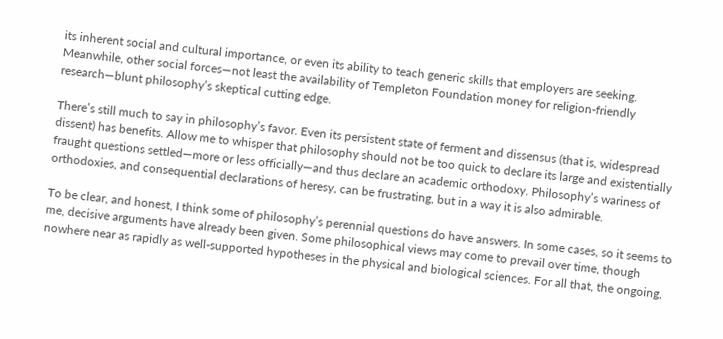its inherent social and cultural importance, or even its ability to teach generic skills that employers are seeking. Meanwhile, other social forces—not least the availability of Templeton Foundation money for religion-friendly research—blunt philosophy’s skeptical cutting edge.

There’s still much to say in philosophy’s favor. Even its persistent state of ferment and dissensus (that is, widespread dissent) has benefits. Allow me to whisper that philosophy should not be too quick to declare its large and existentially fraught questions settled—more or less officially—and thus declare an academic orthodoxy. Philosophy’s wariness of orthodoxies, and consequential declarations of heresy, can be frustrating, but in a way it is also admirable.

To be clear, and honest, I think some of philosophy’s perennial questions do have answers. In some cases, so it seems to me, decisive arguments have already been given. Some philosophical views may come to prevail over time, though nowhere near as rapidly as well-supported hypotheses in the physical and biological sciences. For all that, the ongoing,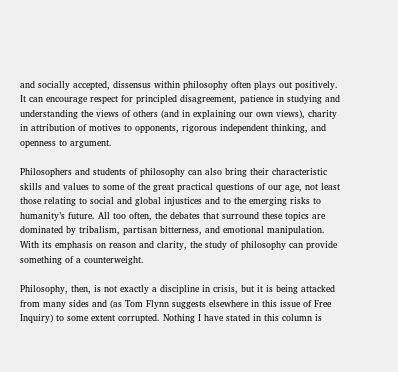and socially accepted, dissensus within philosophy often plays out positively. It can encourage respect for principled disagreement, patience in studying and understanding the views of others (and in explaining our own views), charity in attribution of motives to opponents, rigorous independent thinking, and openness to argument.

Philosophers and students of philosophy can also bring their characteristic skills and values to some of the great practical questions of our age, not least those relating to social and global injustices and to the emerging risks to humanity’s future. All too often, the debates that surround these topics are dominated by tribalism, partisan bitterness, and emotional manipulation. With its emphasis on reason and clarity, the study of philosophy can provide something of a counterweight.

Philosophy, then, is not exactly a discipline in crisis, but it is being attacked from many sides and (as Tom Flynn suggests elsewhere in this issue of Free Inquiry) to some extent corrupted. Nothing I have stated in this column is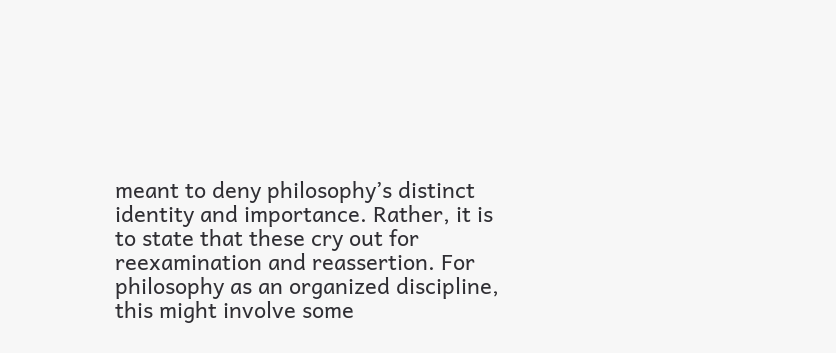meant to deny philosophy’s distinct identity and importance. Rather, it is to state that these cry out for reexamination and reassertion. For philosophy as an organized discipline, this might involve some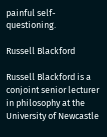painful self-questioning.

Russell Blackford

Russell Blackford is a conjoint senior lecturer in philosophy at the University of Newcastle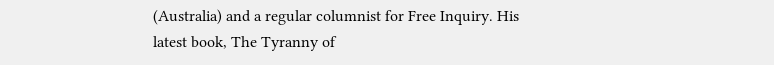(Australia) and a regular columnist for Free Inquiry. His latest book, The Tyranny of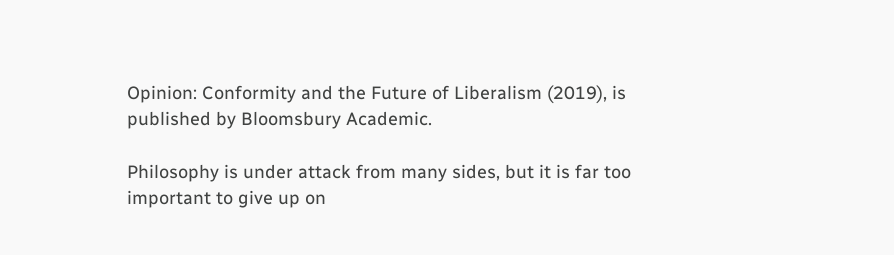Opinion: Conformity and the Future of Liberalism (2019), is published by Bloomsbury Academic.

Philosophy is under attack from many sides, but it is far too important to give up on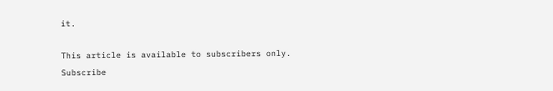it.

This article is available to subscribers only.
Subscribe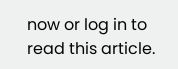now or log in to read this article.